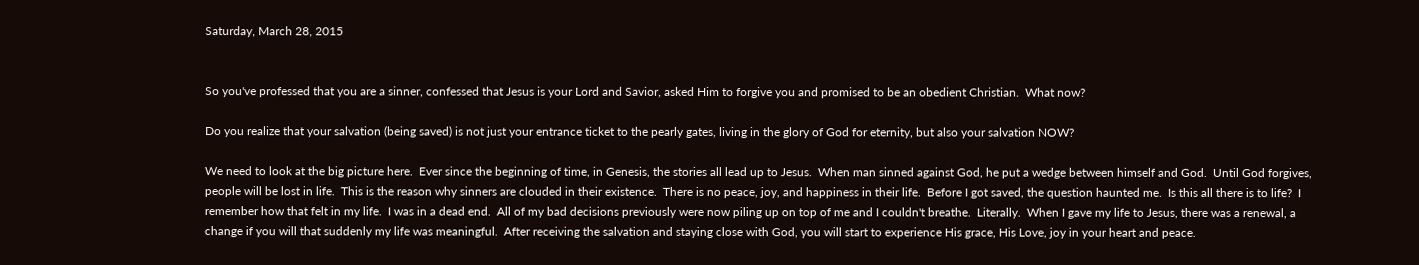Saturday, March 28, 2015


So you've professed that you are a sinner, confessed that Jesus is your Lord and Savior, asked Him to forgive you and promised to be an obedient Christian.  What now?

Do you realize that your salvation (being saved) is not just your entrance ticket to the pearly gates, living in the glory of God for eternity, but also your salvation NOW?

We need to look at the big picture here.  Ever since the beginning of time, in Genesis, the stories all lead up to Jesus.  When man sinned against God, he put a wedge between himself and God.  Until God forgives, people will be lost in life.  This is the reason why sinners are clouded in their existence.  There is no peace, joy, and happiness in their life.  Before I got saved, the question haunted me.  Is this all there is to life?  I remember how that felt in my life.  I was in a dead end.  All of my bad decisions previously were now piling up on top of me and I couldn't breathe.  Literally.  When I gave my life to Jesus, there was a renewal, a change if you will that suddenly my life was meaningful.  After receiving the salvation and staying close with God, you will start to experience His grace, His Love, joy in your heart and peace.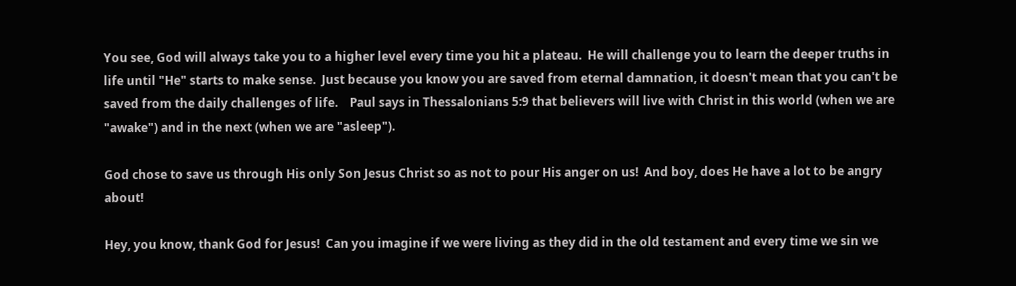You see, God will always take you to a higher level every time you hit a plateau.  He will challenge you to learn the deeper truths in life until "He" starts to make sense.  Just because you know you are saved from eternal damnation, it doesn't mean that you can't be saved from the daily challenges of life.    Paul says in Thessalonians 5:9 that believers will live with Christ in this world (when we are "awake") and in the next (when we are "asleep").

God chose to save us through His only Son Jesus Christ so as not to pour His anger on us!  And boy, does He have a lot to be angry about!

Hey, you know, thank God for Jesus!  Can you imagine if we were living as they did in the old testament and every time we sin we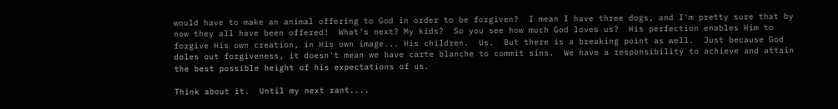would have to make an animal offering to God in order to be forgiven?  I mean I have three dogs, and I'm pretty sure that by now they all have been offered!  What's next? My kids?  So you see how much God loves us?  His perfection enables Him to forgive His own creation, in His own image... His children.  Us.  But there is a breaking point as well.  Just because God doles out forgiveness, it doesn't mean we have carte blanche to commit sins.  We have a responsibility to achieve and attain the best possible height of his expectations of us.

Think about it.  Until my next rant....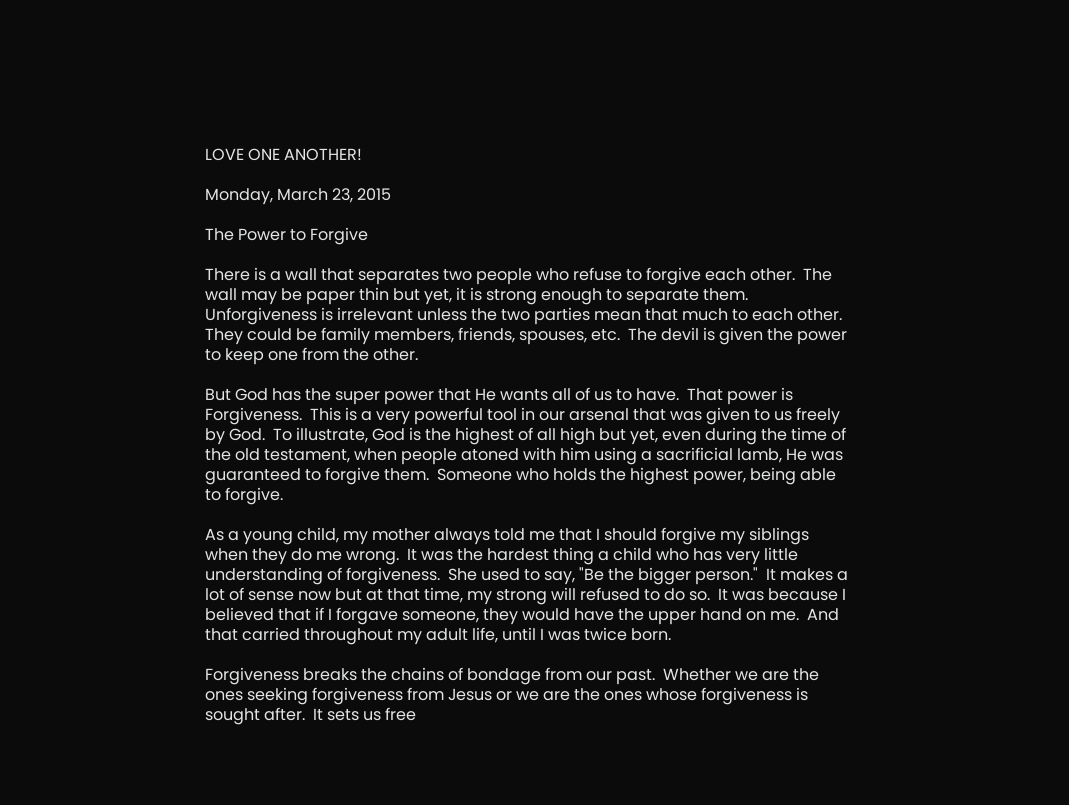LOVE ONE ANOTHER!

Monday, March 23, 2015

The Power to Forgive

There is a wall that separates two people who refuse to forgive each other.  The wall may be paper thin but yet, it is strong enough to separate them.  Unforgiveness is irrelevant unless the two parties mean that much to each other.  They could be family members, friends, spouses, etc.  The devil is given the power to keep one from the other.

But God has the super power that He wants all of us to have.  That power is Forgiveness.  This is a very powerful tool in our arsenal that was given to us freely by God.  To illustrate, God is the highest of all high but yet, even during the time of the old testament, when people atoned with him using a sacrificial lamb, He was guaranteed to forgive them.  Someone who holds the highest power, being able to forgive.

As a young child, my mother always told me that I should forgive my siblings when they do me wrong.  It was the hardest thing a child who has very little understanding of forgiveness.  She used to say, "Be the bigger person."  It makes a lot of sense now but at that time, my strong will refused to do so.  It was because I believed that if I forgave someone, they would have the upper hand on me.  And that carried throughout my adult life, until I was twice born.

Forgiveness breaks the chains of bondage from our past.  Whether we are the ones seeking forgiveness from Jesus or we are the ones whose forgiveness is sought after.  It sets us free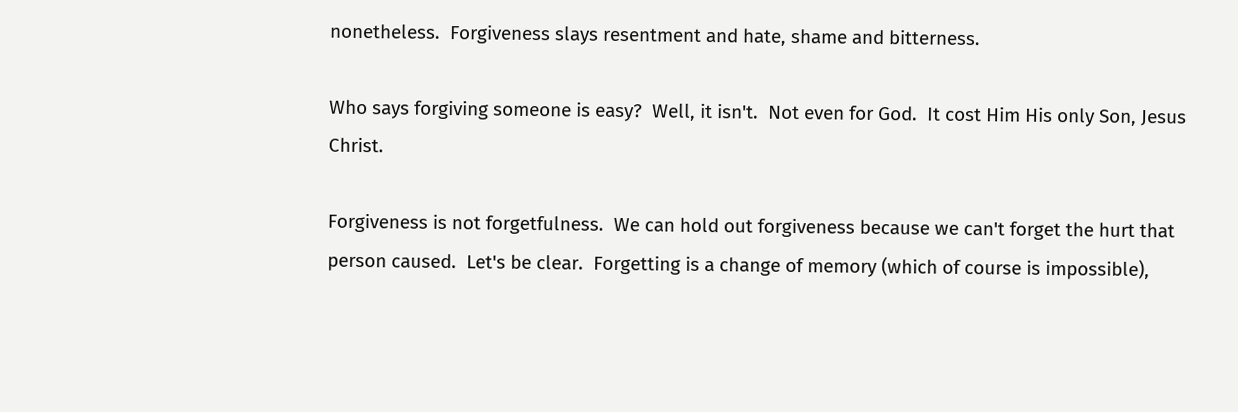nonetheless.  Forgiveness slays resentment and hate, shame and bitterness.

Who says forgiving someone is easy?  Well, it isn't.  Not even for God.  It cost Him His only Son, Jesus Christ.

Forgiveness is not forgetfulness.  We can hold out forgiveness because we can't forget the hurt that person caused.  Let's be clear.  Forgetting is a change of memory (which of course is impossible),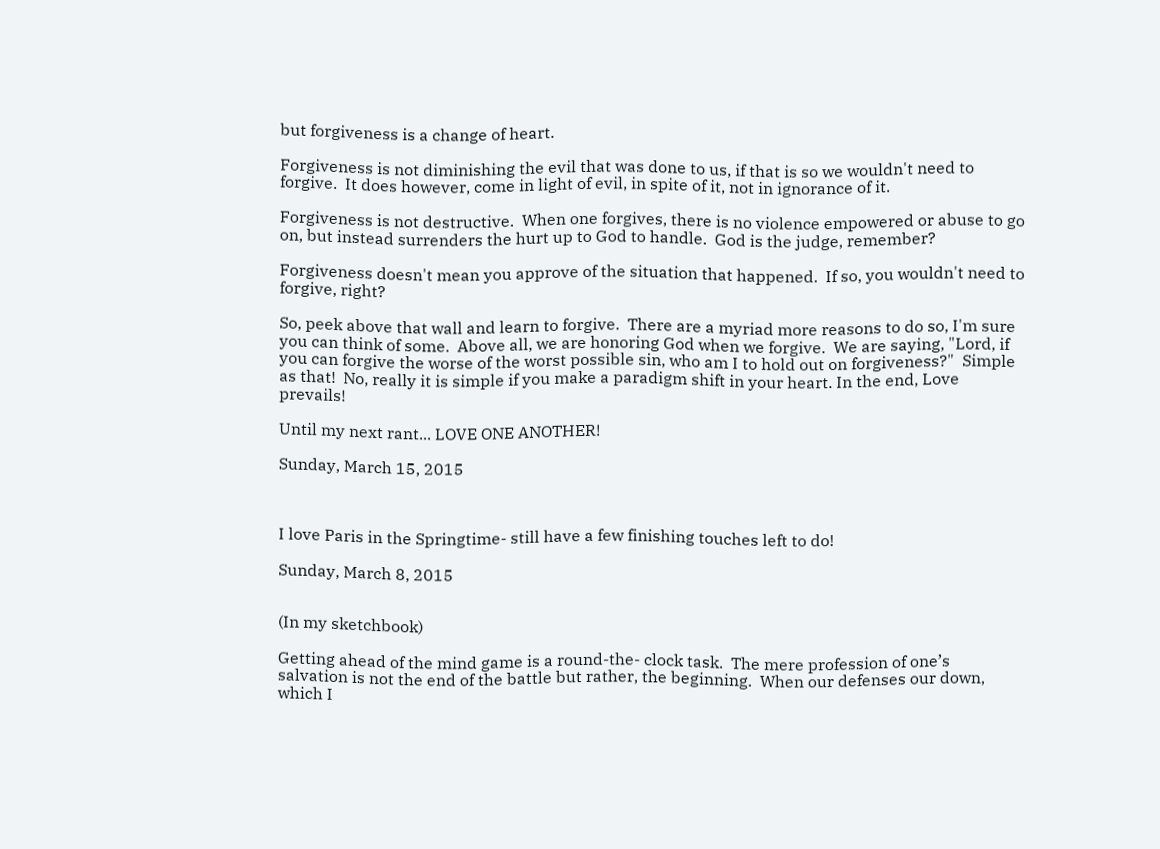but forgiveness is a change of heart.

Forgiveness is not diminishing the evil that was done to us, if that is so we wouldn't need to forgive.  It does however, come in light of evil, in spite of it, not in ignorance of it.

Forgiveness is not destructive.  When one forgives, there is no violence empowered or abuse to go on, but instead surrenders the hurt up to God to handle.  God is the judge, remember?

Forgiveness doesn't mean you approve of the situation that happened.  If so, you wouldn't need to forgive, right?

So, peek above that wall and learn to forgive.  There are a myriad more reasons to do so, I'm sure you can think of some.  Above all, we are honoring God when we forgive.  We are saying, "Lord, if you can forgive the worse of the worst possible sin, who am I to hold out on forgiveness?"  Simple as that!  No, really it is simple if you make a paradigm shift in your heart. In the end, Love prevails!

Until my next rant... LOVE ONE ANOTHER!

Sunday, March 15, 2015



I love Paris in the Springtime- still have a few finishing touches left to do!

Sunday, March 8, 2015


(In my sketchbook)

Getting ahead of the mind game is a round-the- clock task.  The mere profession of one’s salvation is not the end of the battle but rather, the beginning.  When our defenses our down, which I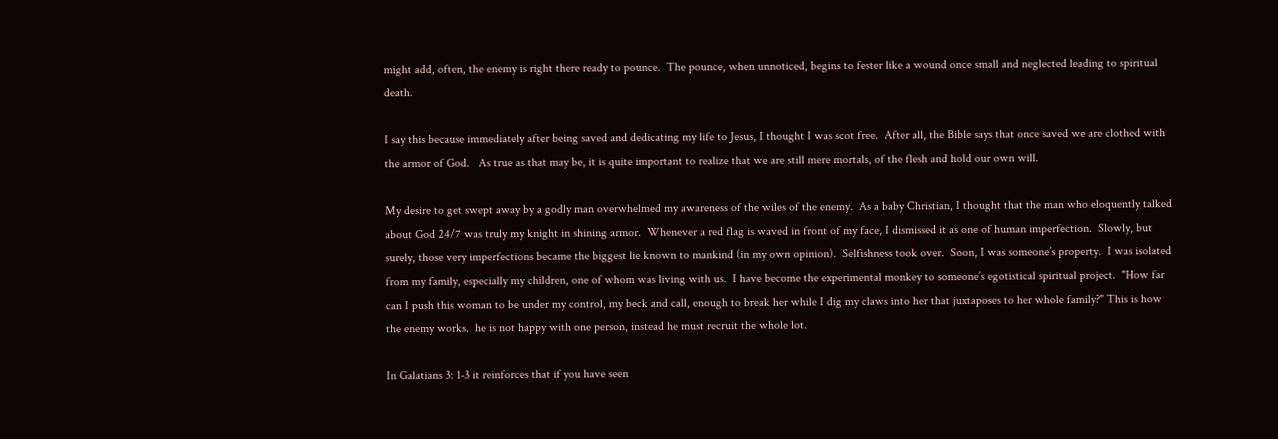might add, often, the enemy is right there ready to pounce.  The pounce, when unnoticed, begins to fester like a wound once small and neglected leading to spiritual death.

I say this because immediately after being saved and dedicating my life to Jesus, I thought I was scot free.  After all, the Bible says that once saved we are clothed with the armor of God.   As true as that may be, it is quite important to realize that we are still mere mortals, of the flesh and hold our own will.

My desire to get swept away by a godly man overwhelmed my awareness of the wiles of the enemy.  As a baby Christian, I thought that the man who eloquently talked about God 24/7 was truly my knight in shining armor.  Whenever a red flag is waved in front of my face, I dismissed it as one of human imperfection.  Slowly, but surely, those very imperfections became the biggest lie known to mankind (in my own opinion).  Selfishness took over.  Soon, I was someone’s property.  I was isolated from my family, especially my children, one of whom was living with us.  I have become the experimental monkey to someone’s egotistical spiritual project.  "How far can I push this woman to be under my control, my beck and call, enough to break her while I dig my claws into her that juxtaposes to her whole family?" This is how the enemy works.  he is not happy with one person, instead he must recruit the whole lot.

In Galatians 3: 1-3 it reinforces that if you have seen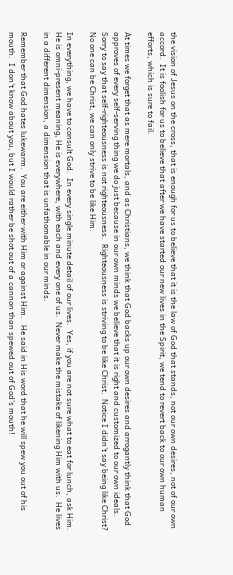the vision of Jesus on the cross, that is enough for us to believe that it is the law of God that stands, not our own desires, not of our own accord.  It is foolish for us to believe that after we have started our new lives in the Spirit, we tend to revert back to our own human efforts, which is sure to fail.

At times we forget that as mere mortals, and as Christians, we think that God backs up our own desires and arrogantly think that God approves of every self-serving thing we do just because in our own minds we believe that it is right and customized to our own ideals.  Sorry to say that self-righteousness is not righteousness.  Righteousness is striving to be like Christ.  Notice I didn’t say being like Christ?  No one can be Christ, we can only strive to be like Him.

In everything, we have to consult God.  In every single minute detail of our lives.  Yes, if you are not sure what to eat for lunch, ask Him.  He is omni-present meaning, He is everywhere, with each and every one of us.  Never make the mistake of likening Him with us.  He lives in a different dimension, a dimension that is unfathomable in our minds.

Remember that God hates lukewarm.  You are either with Him or against Him.   He said in His word that he will spew you out of his mouth.  I don’t know about you, but I would rather be shot out of a cannon than spewed out of God’s mouth!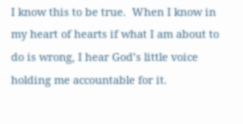I know this to be true.  When I know in my heart of hearts if what I am about to do is wrong, I hear God’s little voice holding me accountable for it.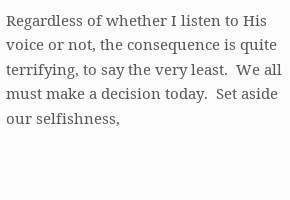Regardless of whether I listen to His voice or not, the consequence is quite terrifying, to say the very least.  We all must make a decision today.  Set aside our selfishness,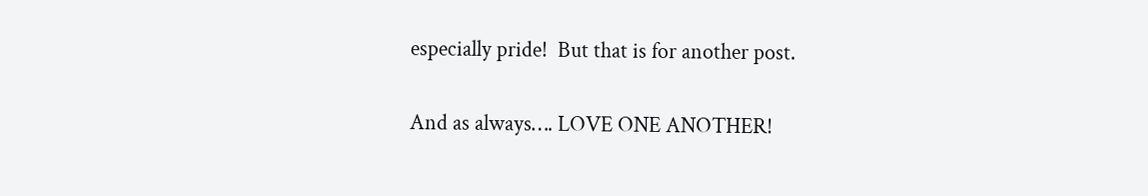especially pride!  But that is for another post.

And as always…. LOVE ONE ANOTHER!